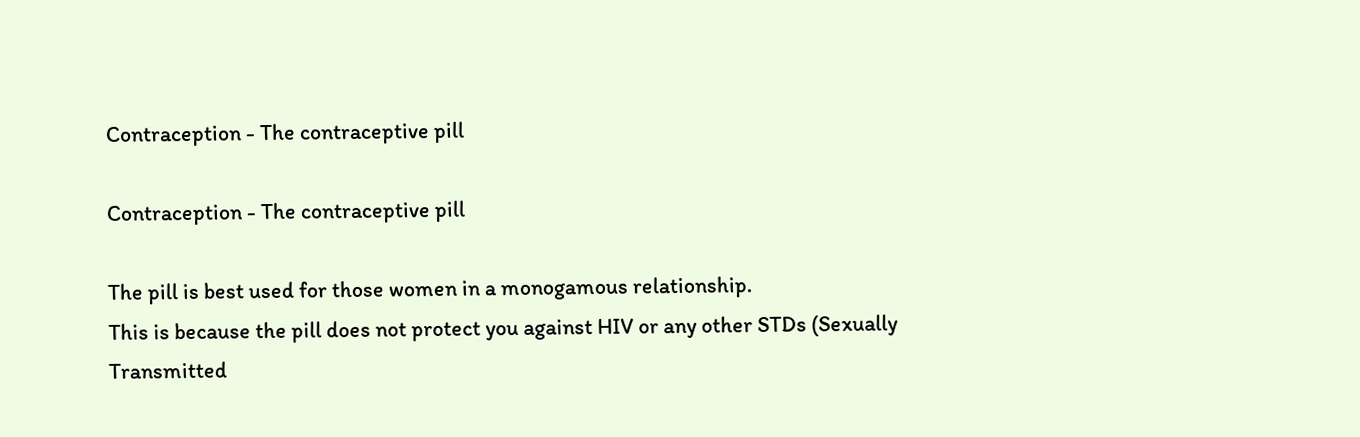Contraception - The contraceptive pill

Contraception - The contraceptive pill

The pill is best used for those women in a monogamous relationship.
This is because the pill does not protect you against HIV or any other STDs (Sexually Transmitted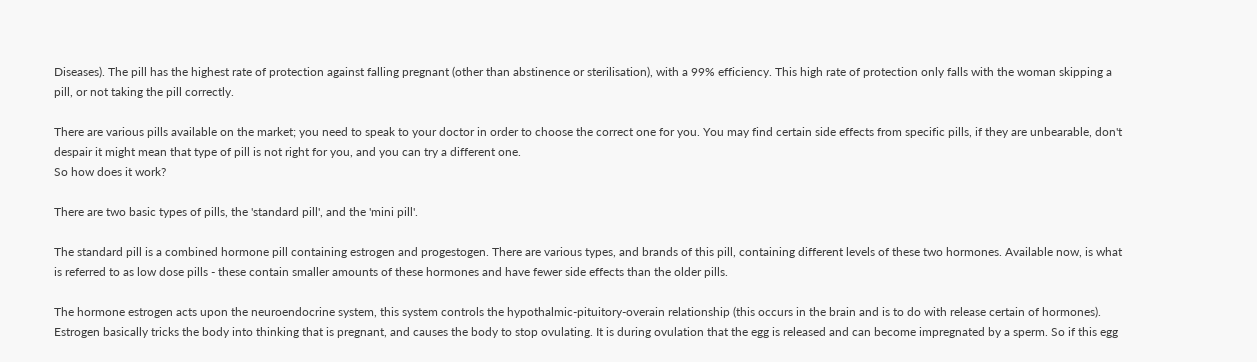Diseases). The pill has the highest rate of protection against falling pregnant (other than abstinence or sterilisation), with a 99% efficiency. This high rate of protection only falls with the woman skipping a pill, or not taking the pill correctly.

There are various pills available on the market; you need to speak to your doctor in order to choose the correct one for you. You may find certain side effects from specific pills, if they are unbearable, don't despair it might mean that type of pill is not right for you, and you can try a different one.
So how does it work?

There are two basic types of pills, the 'standard pill', and the 'mini pill'.

The standard pill is a combined hormone pill containing estrogen and progestogen. There are various types, and brands of this pill, containing different levels of these two hormones. Available now, is what is referred to as low dose pills - these contain smaller amounts of these hormones and have fewer side effects than the older pills.

The hormone estrogen acts upon the neuroendocrine system, this system controls the hypothalmic-pituitory-overain relationship (this occurs in the brain and is to do with release certain of hormones). Estrogen basically tricks the body into thinking that is pregnant, and causes the body to stop ovulating. It is during ovulation that the egg is released and can become impregnated by a sperm. So if this egg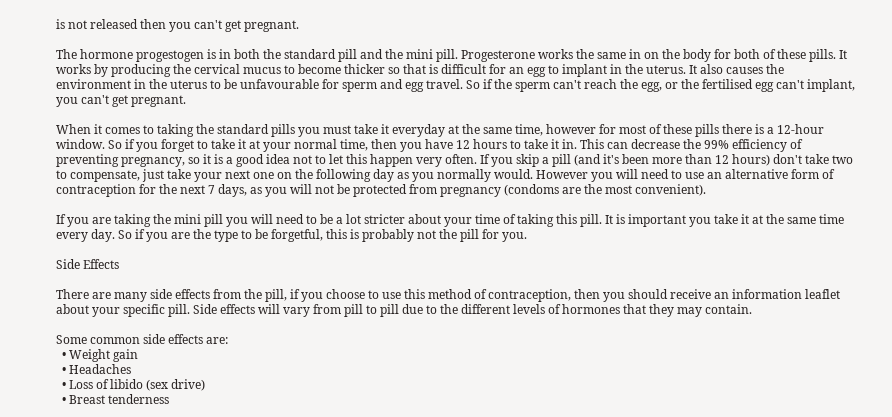is not released then you can't get pregnant.

The hormone progestogen is in both the standard pill and the mini pill. Progesterone works the same in on the body for both of these pills. It works by producing the cervical mucus to become thicker so that is difficult for an egg to implant in the uterus. It also causes the environment in the uterus to be unfavourable for sperm and egg travel. So if the sperm can't reach the egg, or the fertilised egg can't implant, you can't get pregnant.

When it comes to taking the standard pills you must take it everyday at the same time, however for most of these pills there is a 12-hour window. So if you forget to take it at your normal time, then you have 12 hours to take it in. This can decrease the 99% efficiency of preventing pregnancy, so it is a good idea not to let this happen very often. If you skip a pill (and it's been more than 12 hours) don't take two to compensate, just take your next one on the following day as you normally would. However you will need to use an alternative form of contraception for the next 7 days, as you will not be protected from pregnancy (condoms are the most convenient).

If you are taking the mini pill you will need to be a lot stricter about your time of taking this pill. It is important you take it at the same time every day. So if you are the type to be forgetful, this is probably not the pill for you.

Side Effects

There are many side effects from the pill, if you choose to use this method of contraception, then you should receive an information leaflet about your specific pill. Side effects will vary from pill to pill due to the different levels of hormones that they may contain.

Some common side effects are:
  • Weight gain
  • Headaches
  • Loss of libido (sex drive)
  • Breast tenderness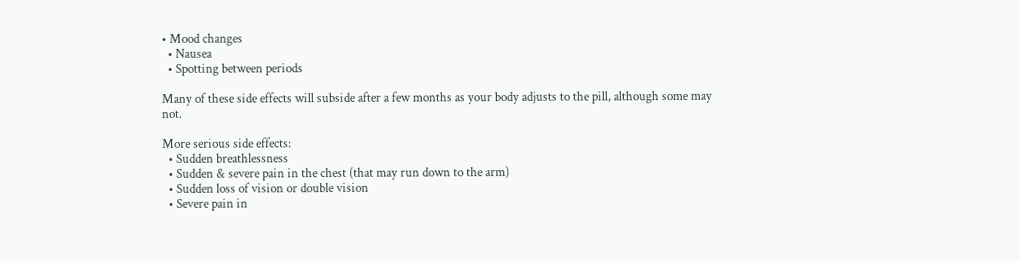• Mood changes
  • Nausea
  • Spotting between periods

Many of these side effects will subside after a few months as your body adjusts to the pill, although some may not.

More serious side effects:
  • Sudden breathlessness
  • Sudden & severe pain in the chest (that may run down to the arm)
  • Sudden loss of vision or double vision
  • Severe pain in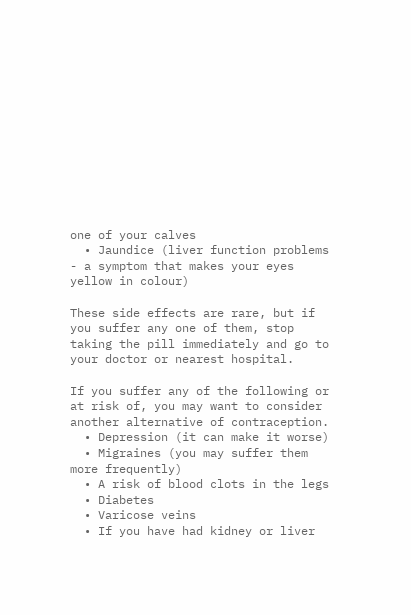one of your calves
  • Jaundice (liver function problems - a symptom that makes your eyes yellow in colour)

These side effects are rare, but if you suffer any one of them, stop taking the pill immediately and go to your doctor or nearest hospital.

If you suffer any of the following or at risk of, you may want to consider another alternative of contraception.
  • Depression (it can make it worse)
  • Migraines (you may suffer them more frequently)
  • A risk of blood clots in the legs
  • Diabetes
  • Varicose veins
  • If you have had kidney or liver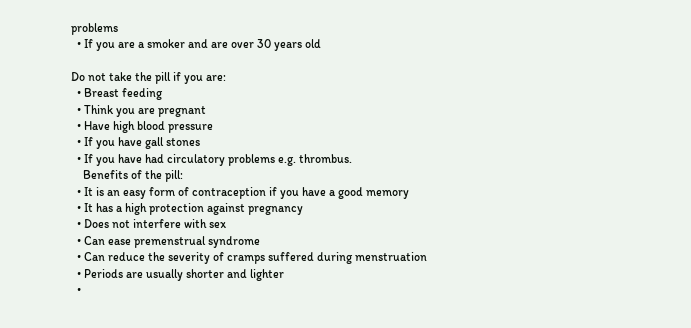problems
  • If you are a smoker and are over 30 years old

Do not take the pill if you are:
  • Breast feeding
  • Think you are pregnant
  • Have high blood pressure
  • If you have gall stones
  • If you have had circulatory problems e.g. thrombus.
    Benefits of the pill:
  • It is an easy form of contraception if you have a good memory
  • It has a high protection against pregnancy
  • Does not interfere with sex
  • Can ease premenstrual syndrome
  • Can reduce the severity of cramps suffered during menstruation
  • Periods are usually shorter and lighter
  •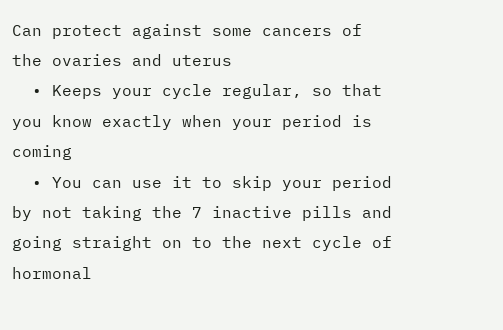Can protect against some cancers of the ovaries and uterus
  • Keeps your cycle regular, so that you know exactly when your period is coming
  • You can use it to skip your period by not taking the 7 inactive pills and going straight on to the next cycle of hormonal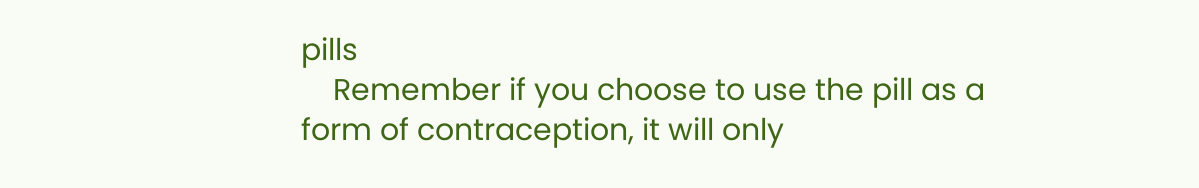pills
    Remember if you choose to use the pill as a form of contraception, it will only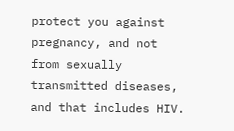protect you against pregnancy, and not from sexually transmitted diseases, and that includes HIV.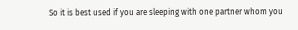So it is best used if you are sleeping with one partner whom you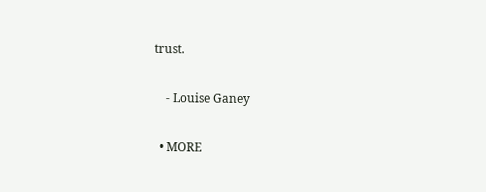trust.

    - Louise Ganey

  • MORE